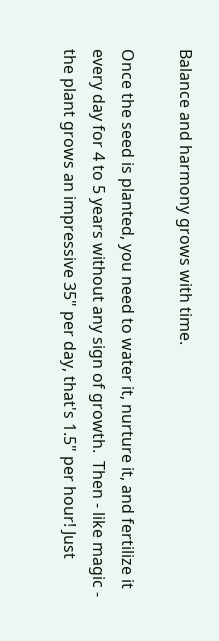Balance and harmony grows with time.

Once the seed is planted, you need to water it, nurture it, and fertilize it every day for 4 to 5 years without any sign of growth.  Then - like magic - the plant grows an impressive 35" per day, that's 1.5" per hour! Just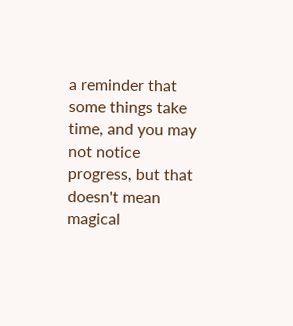a reminder that some things take time, and you may not notice progress, but that doesn't mean magical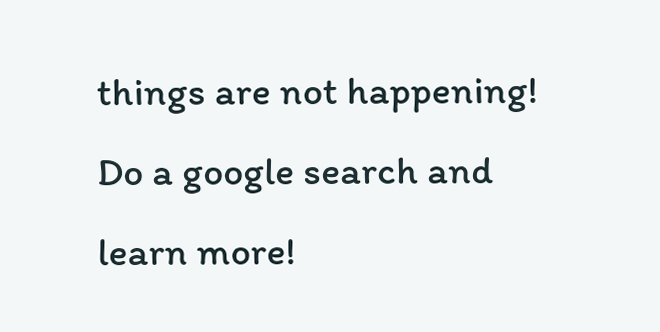things are not happening! Do a google search and learn more!